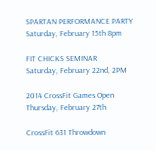SPARTAN PERFORMANCE PARTY   Saturday, February 15th 8pm

FIT CHICKS SEMINAR                              Saturday, February 22nd, 2PM

2014 CrossFit Games Open                       Thursday, February 27th

CrossFit 631 Throwdown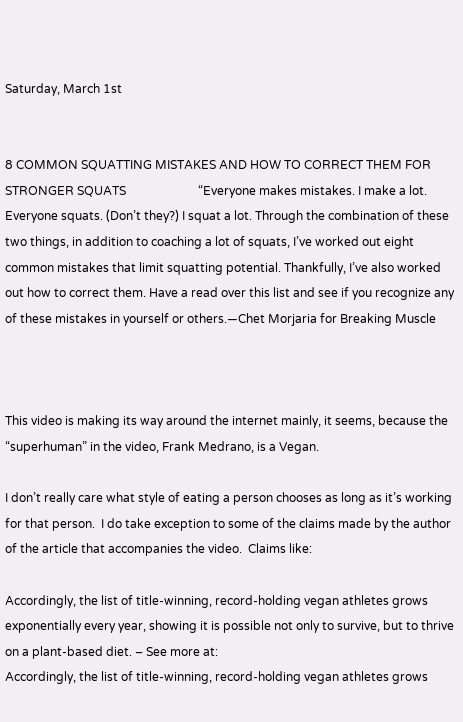Saturday, March 1st


8 COMMON SQUATTING MISTAKES AND HOW TO CORRECT THEM FOR STRONGER SQUATS                        “Everyone makes mistakes. I make a lot. Everyone squats. (Don’t they?) I squat a lot. Through the combination of these two things, in addition to coaching a lot of squats, I’ve worked out eight common mistakes that limit squatting potential. Thankfully, I’ve also worked out how to correct them. Have a read over this list and see if you recognize any of these mistakes in yourself or others.—Chet Morjaria for Breaking Muscle



This video is making its way around the internet mainly, it seems, because the “superhuman” in the video, Frank Medrano, is a Vegan.

I don’t really care what style of eating a person chooses as long as it’s working for that person.  I do take exception to some of the claims made by the author of the article that accompanies the video.  Claims like:

Accordingly, the list of title-winning, record-holding vegan athletes grows exponentially every year, showing it is possible not only to survive, but to thrive on a plant-based diet. – See more at:
Accordingly, the list of title-winning, record-holding vegan athletes grows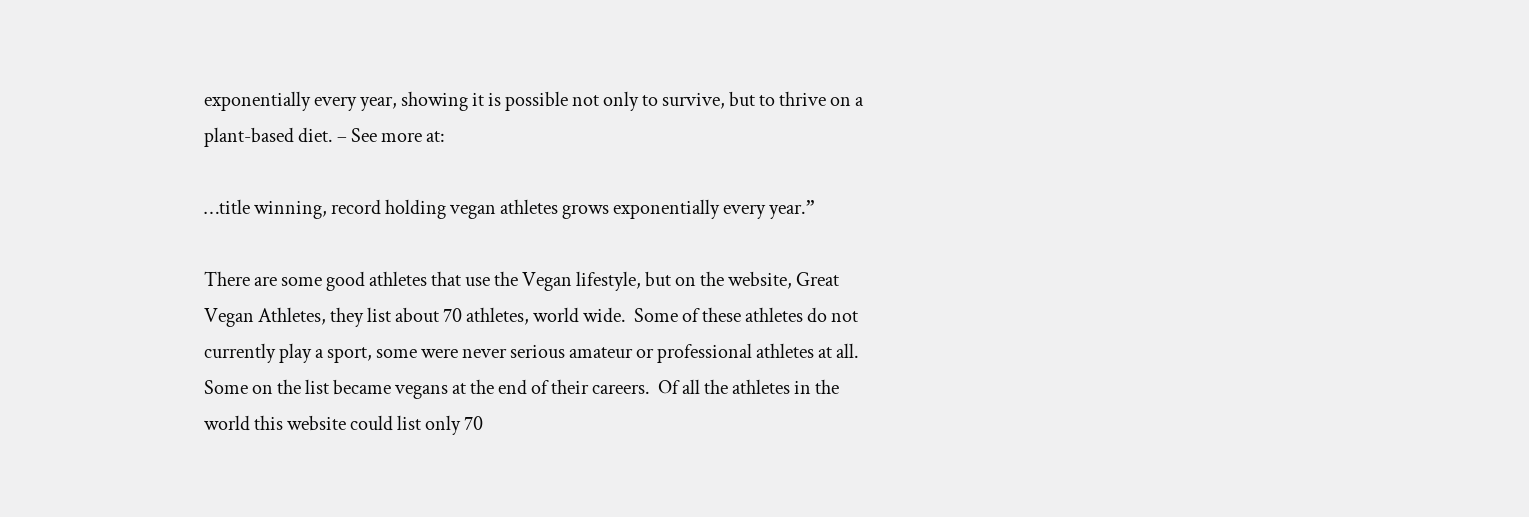exponentially every year, showing it is possible not only to survive, but to thrive on a plant-based diet. – See more at:

…title winning, record holding vegan athletes grows exponentially every year.”

There are some good athletes that use the Vegan lifestyle, but on the website, Great Vegan Athletes, they list about 70 athletes, world wide.  Some of these athletes do not currently play a sport, some were never serious amateur or professional athletes at all.  Some on the list became vegans at the end of their careers.  Of all the athletes in the world this website could list only 70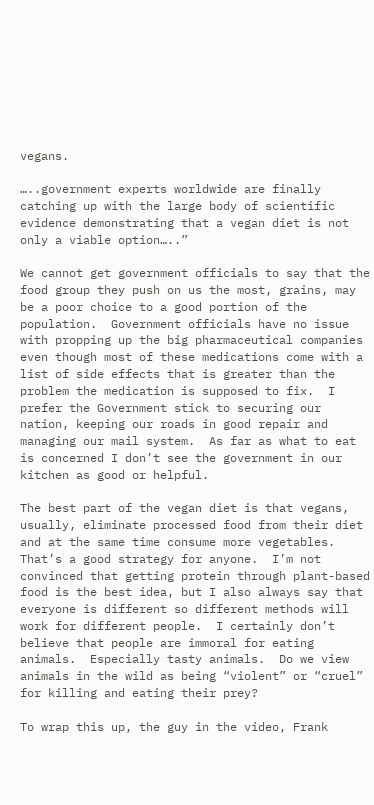vegans.

…..government experts worldwide are finally catching up with the large body of scientific evidence demonstrating that a vegan diet is not only a viable option…..”

We cannot get government officials to say that the food group they push on us the most, grains, may be a poor choice to a good portion of the population.  Government officials have no issue with propping up the big pharmaceutical companies even though most of these medications come with a list of side effects that is greater than the problem the medication is supposed to fix.  I prefer the Government stick to securing our nation, keeping our roads in good repair and managing our mail system.  As far as what to eat is concerned I don’t see the government in our kitchen as good or helpful.

The best part of the vegan diet is that vegans, usually, eliminate processed food from their diet and at the same time consume more vegetables.  That’s a good strategy for anyone.  I’m not convinced that getting protein through plant-based food is the best idea, but I also always say that everyone is different so different methods will work for different people.  I certainly don’t believe that people are immoral for eating animals.  Especially tasty animals.  Do we view animals in the wild as being “violent” or “cruel” for killing and eating their prey?

To wrap this up, the guy in the video, Frank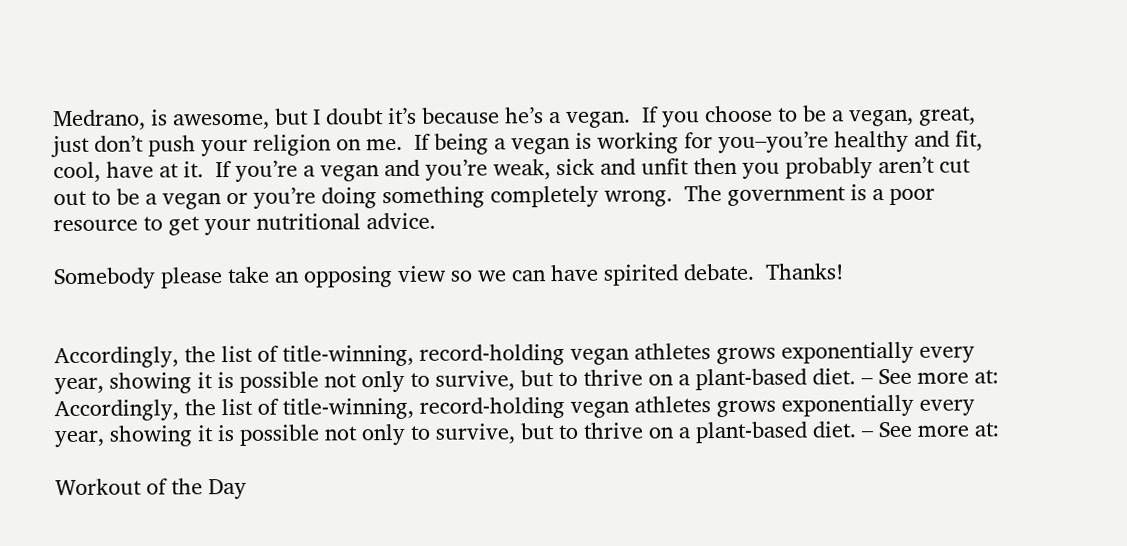Medrano, is awesome, but I doubt it’s because he’s a vegan.  If you choose to be a vegan, great, just don’t push your religion on me.  If being a vegan is working for you–you’re healthy and fit, cool, have at it.  If you’re a vegan and you’re weak, sick and unfit then you probably aren’t cut out to be a vegan or you’re doing something completely wrong.  The government is a poor resource to get your nutritional advice.

Somebody please take an opposing view so we can have spirited debate.  Thanks!


Accordingly, the list of title-winning, record-holding vegan athletes grows exponentially every year, showing it is possible not only to survive, but to thrive on a plant-based diet. – See more at:
Accordingly, the list of title-winning, record-holding vegan athletes grows exponentially every year, showing it is possible not only to survive, but to thrive on a plant-based diet. – See more at:

Workout of the Day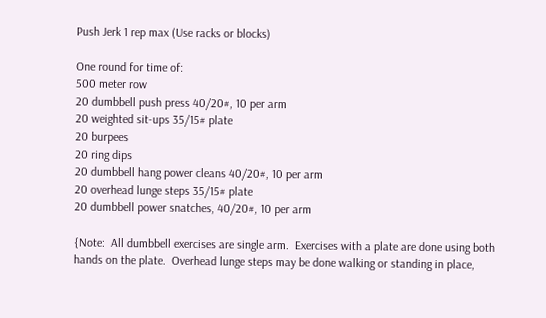Push Jerk 1 rep max (Use racks or blocks)

One round for time of:
500 meter row
20 dumbbell push press 40/20#, 10 per arm
20 weighted sit-ups 35/15# plate
20 burpees
20 ring dips
20 dumbbell hang power cleans 40/20#, 10 per arm
20 overhead lunge steps 35/15# plate
20 dumbbell power snatches, 40/20#, 10 per arm

{Note:  All dumbbell exercises are single arm.  Exercises with a plate are done using both hands on the plate.  Overhead lunge steps may be done walking or standing in place,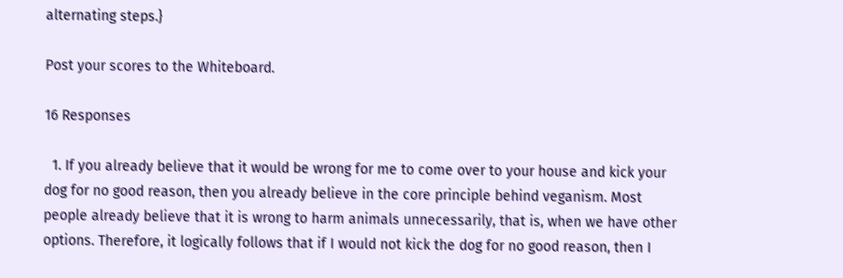alternating steps.}

Post your scores to the Whiteboard.

16 Responses

  1. If you already believe that it would be wrong for me to come over to your house and kick your dog for no good reason, then you already believe in the core principle behind veganism. Most people already believe that it is wrong to harm animals unnecessarily, that is, when we have other options. Therefore, it logically follows that if I would not kick the dog for no good reason, then I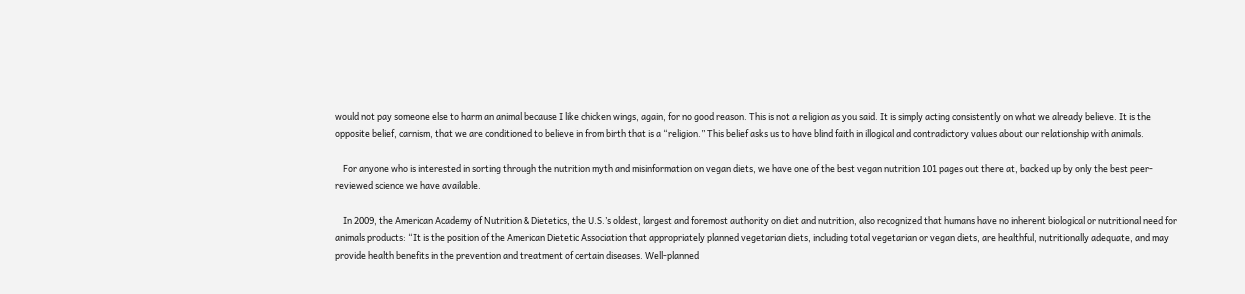would not pay someone else to harm an animal because I like chicken wings, again, for no good reason. This is not a religion as you said. It is simply acting consistently on what we already believe. It is the opposite belief, carnism, that we are conditioned to believe in from birth that is a “religion.” This belief asks us to have blind faith in illogical and contradictory values about our relationship with animals.

    For anyone who is interested in sorting through the nutrition myth and misinformation on vegan diets, we have one of the best vegan nutrition 101 pages out there at, backed up by only the best peer-reviewed science we have available.

    In 2009, the American Academy of Nutrition & Dietetics, the U.S.’s oldest, largest and foremost authority on diet and nutrition, also recognized that humans have no inherent biological or nutritional need for animals products: “It is the position of the American Dietetic Association that appropriately planned vegetarian diets, including total vegetarian or vegan diets, are healthful, nutritionally adequate, and may provide health benefits in the prevention and treatment of certain diseases. Well-planned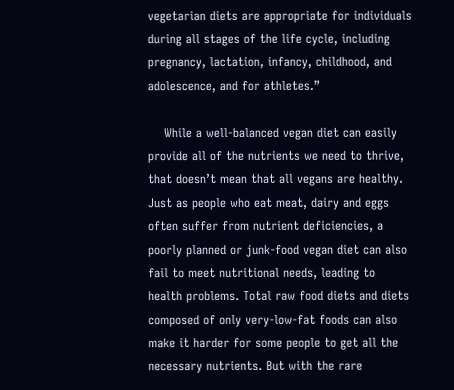vegetarian diets are appropriate for individuals during all stages of the life cycle, including pregnancy, lactation, infancy, childhood, and adolescence, and for athletes.”

    While a well-balanced vegan diet can easily provide all of the nutrients we need to thrive, that doesn’t mean that all vegans are healthy. Just as people who eat meat, dairy and eggs often suffer from nutrient deficiencies, a poorly planned or junk-food vegan diet can also fail to meet nutritional needs, leading to health problems. Total raw food diets and diets composed of only very-low-fat foods can also make it harder for some people to get all the necessary nutrients. But with the rare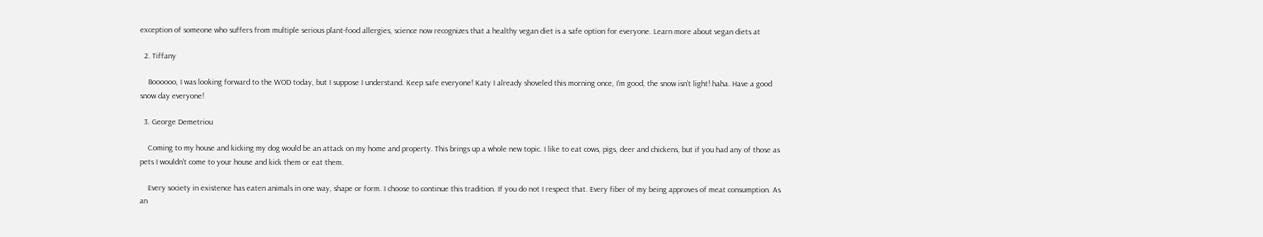exception of someone who suffers from multiple serious plant-food allergies, science now recognizes that a healthy vegan diet is a safe option for everyone. Learn more about vegan diets at

  2. Tiffany

    Boooooo, I was looking forward to the WOD today, but I suppose I understand. Keep safe everyone! Katy I already shoveled this morning once, I’m good, the snow isn’t light! haha. Have a good snow day everyone!

  3. George Demetriou

    Coming to my house and kicking my dog would be an attack on my home and property. This brings up a whole new topic. I like to eat cows, pigs, deer and chickens, but if you had any of those as pets I wouldn’t come to your house and kick them or eat them.

    Every society in existence has eaten animals in one way, shape or form. I choose to continue this tradition. If you do not I respect that. Every fiber of my being approves of meat consumption. As an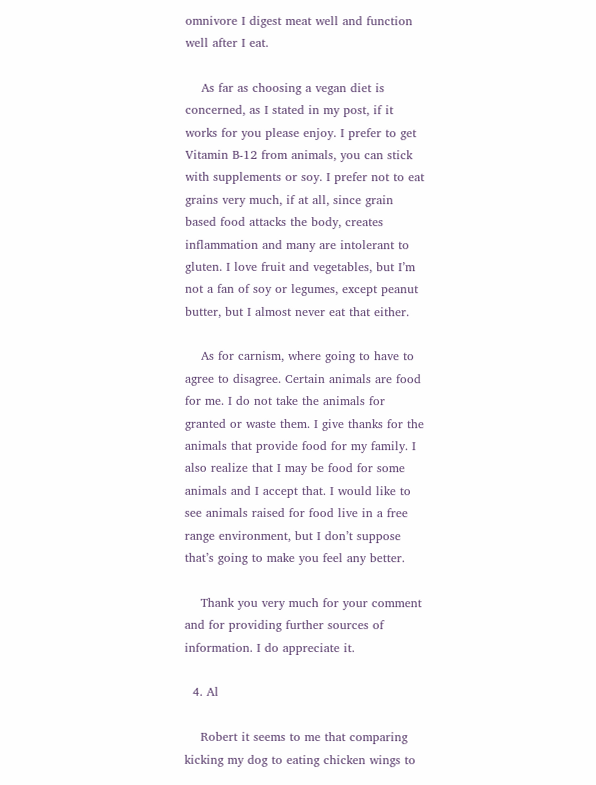omnivore I digest meat well and function well after I eat.

    As far as choosing a vegan diet is concerned, as I stated in my post, if it works for you please enjoy. I prefer to get Vitamin B-12 from animals, you can stick with supplements or soy. I prefer not to eat grains very much, if at all, since grain based food attacks the body, creates inflammation and many are intolerant to gluten. I love fruit and vegetables, but I’m not a fan of soy or legumes, except peanut butter, but I almost never eat that either.

    As for carnism, where going to have to agree to disagree. Certain animals are food for me. I do not take the animals for granted or waste them. I give thanks for the animals that provide food for my family. I also realize that I may be food for some animals and I accept that. I would like to see animals raised for food live in a free range environment, but I don’t suppose that’s going to make you feel any better.

    Thank you very much for your comment and for providing further sources of information. I do appreciate it.

  4. Al

    Robert it seems to me that comparing kicking my dog to eating chicken wings to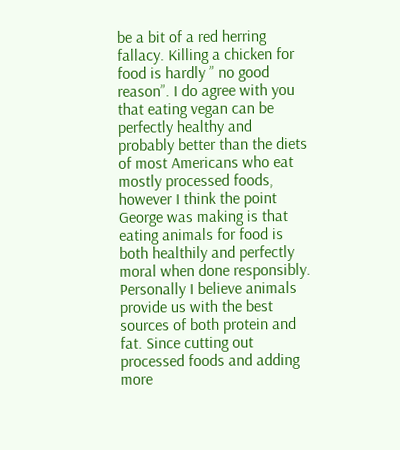be a bit of a red herring fallacy. Killing a chicken for food is hardly ” no good reason”. I do agree with you that eating vegan can be perfectly healthy and probably better than the diets of most Americans who eat mostly processed foods, however I think the point George was making is that eating animals for food is both healthily and perfectly moral when done responsibly. Personally I believe animals provide us with the best sources of both protein and fat. Since cutting out processed foods and adding more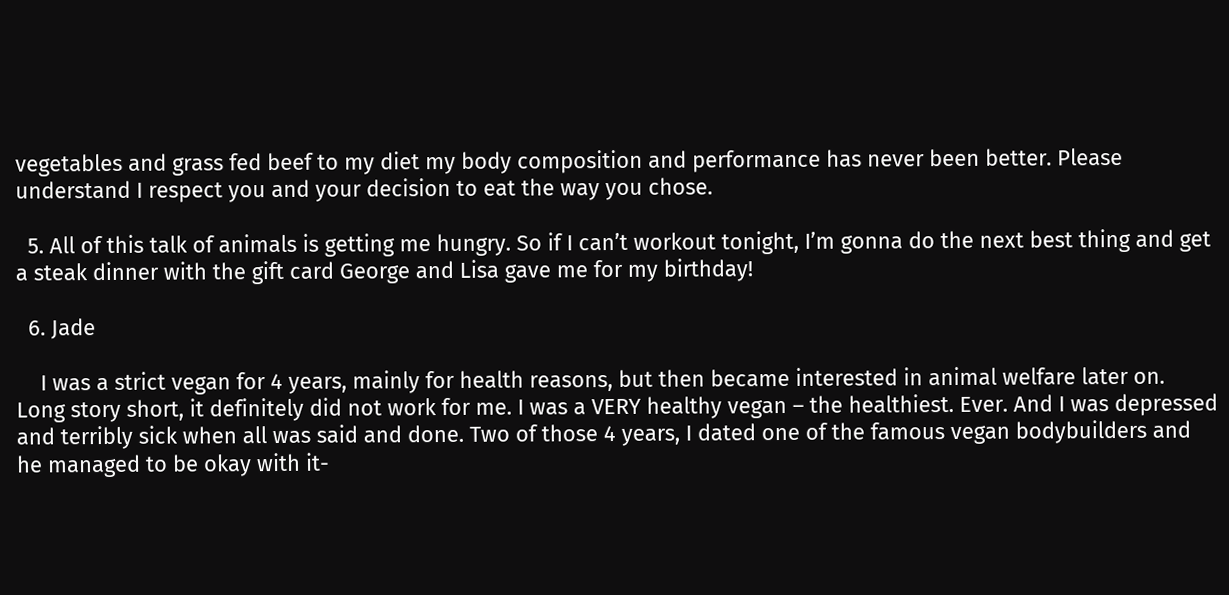vegetables and grass fed beef to my diet my body composition and performance has never been better. Please understand I respect you and your decision to eat the way you chose.

  5. All of this talk of animals is getting me hungry. So if I can’t workout tonight, I’m gonna do the next best thing and get a steak dinner with the gift card George and Lisa gave me for my birthday!

  6. Jade

    I was a strict vegan for 4 years, mainly for health reasons, but then became interested in animal welfare later on. Long story short, it definitely did not work for me. I was a VERY healthy vegan – the healthiest. Ever. And I was depressed and terribly sick when all was said and done. Two of those 4 years, I dated one of the famous vegan bodybuilders and he managed to be okay with it-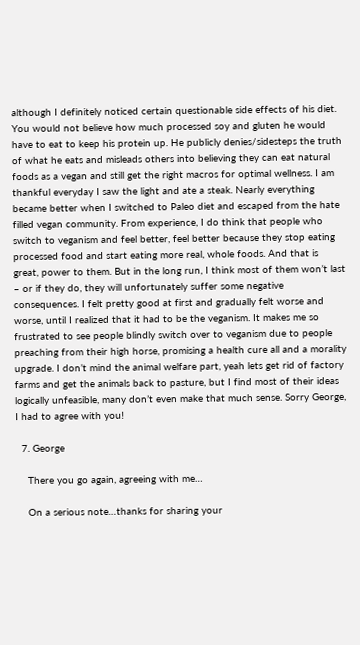although I definitely noticed certain questionable side effects of his diet. You would not believe how much processed soy and gluten he would have to eat to keep his protein up. He publicly denies/sidesteps the truth of what he eats and misleads others into believing they can eat natural foods as a vegan and still get the right macros for optimal wellness. I am thankful everyday I saw the light and ate a steak. Nearly everything became better when I switched to Paleo diet and escaped from the hate filled vegan community. From experience, I do think that people who switch to veganism and feel better, feel better because they stop eating processed food and start eating more real, whole foods. And that is great, power to them. But in the long run, I think most of them won’t last – or if they do, they will unfortunately suffer some negative consequences. I felt pretty good at first and gradually felt worse and worse, until I realized that it had to be the veganism. It makes me so frustrated to see people blindly switch over to veganism due to people preaching from their high horse, promising a health cure all and a morality upgrade. I don’t mind the animal welfare part, yeah lets get rid of factory farms and get the animals back to pasture, but I find most of their ideas logically unfeasible, many don’t even make that much sense. Sorry George, I had to agree with you!

  7. George

    There you go again, agreeing with me…

    On a serious note…thanks for sharing your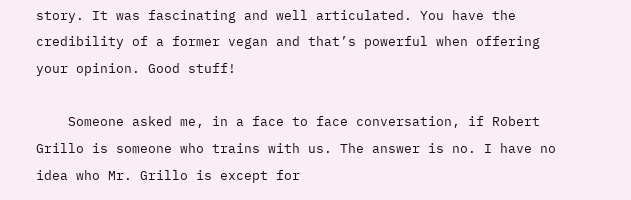story. It was fascinating and well articulated. You have the credibility of a former vegan and that’s powerful when offering your opinion. Good stuff!

    Someone asked me, in a face to face conversation, if Robert Grillo is someone who trains with us. The answer is no. I have no idea who Mr. Grillo is except for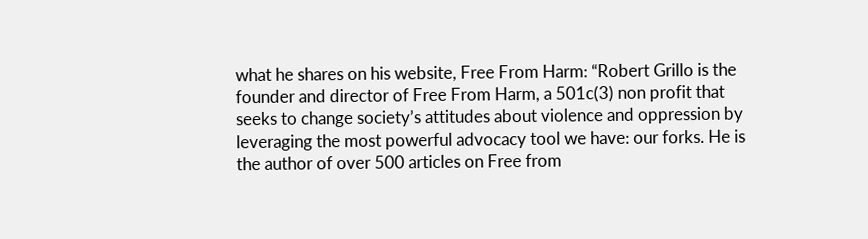what he shares on his website, Free From Harm: “Robert Grillo is the founder and director of Free From Harm, a 501c(3) non profit that seeks to change society’s attitudes about violence and oppression by leveraging the most powerful advocacy tool we have: our forks. He is the author of over 500 articles on Free from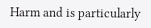Harm and is particularly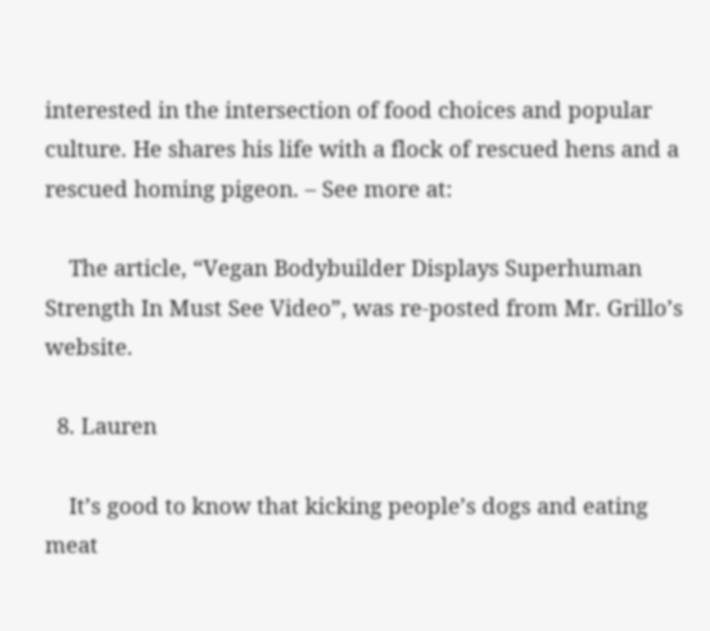interested in the intersection of food choices and popular culture. He shares his life with a flock of rescued hens and a rescued homing pigeon. – See more at:

    The article, “Vegan Bodybuilder Displays Superhuman Strength In Must See Video”, was re-posted from Mr. Grillo’s website.

  8. Lauren

    It’s good to know that kicking people’s dogs and eating meat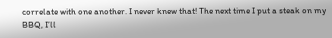correlate with one another. I never knew that! The next time I put a steak on my BBQ, I’ll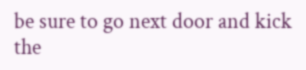be sure to go next door and kick the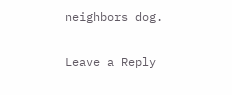neighbors dog.

Leave a Reply